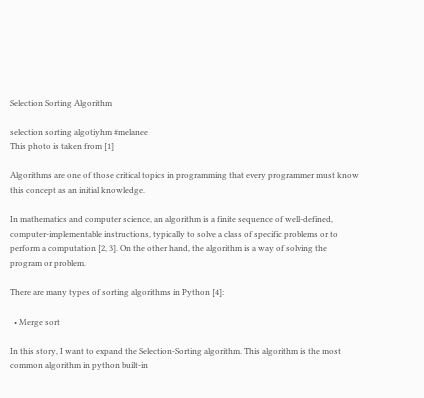Selection Sorting Algorithm

selection sorting algotiyhm #melanee
This photo is taken from [1]

Algorithms are one of those critical topics in programming that every programmer must know this concept as an initial knowledge.

In mathematics and computer science, an algorithm is a finite sequence of well-defined, computer-implementable instructions, typically to solve a class of specific problems or to perform a computation [2, 3]. On the other hand, the algorithm is a way of solving the program or problem.

There are many types of sorting algorithms in Python [4]:

  • Merge sort

In this story, I want to expand the Selection-Sorting algorithm. This algorithm is the most common algorithm in python built-in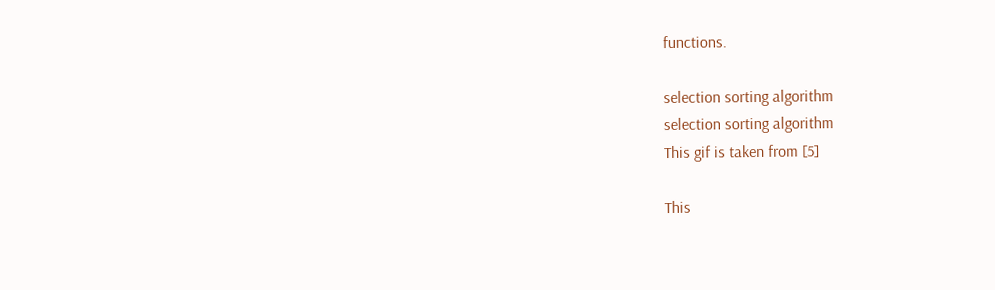functions.

selection sorting algorithm
selection sorting algorithm
This gif is taken from [5]

This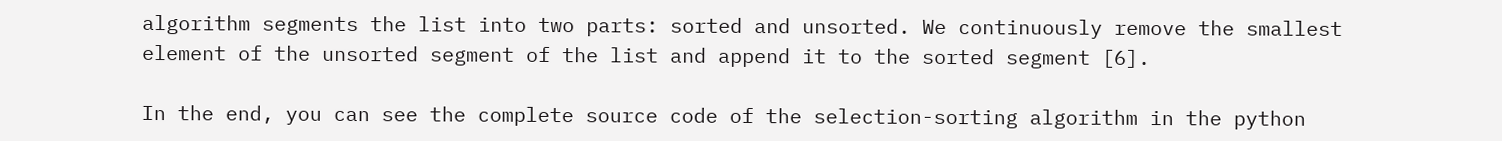algorithm segments the list into two parts: sorted and unsorted. We continuously remove the smallest element of the unsorted segment of the list and append it to the sorted segment [6].

In the end, you can see the complete source code of the selection-sorting algorithm in the python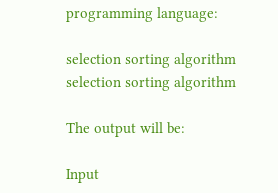programming language:

selection sorting algorithm
selection sorting algorithm

The output will be:

Input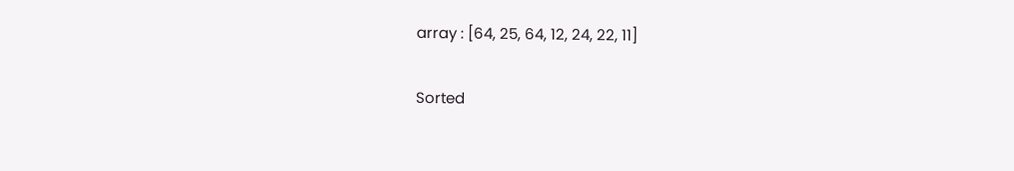array : [64, 25, 64, 12, 24, 22, 11]

Sorted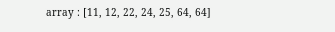array : [11, 12, 22, 24, 25, 64, 64]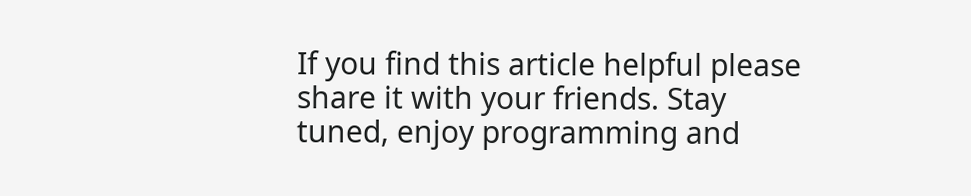If you find this article helpful please share it with your friends. Stay tuned, enjoy programming and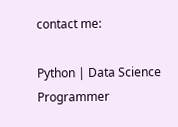contact me:

Python | Data Science Programmer